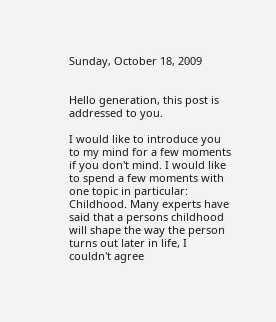Sunday, October 18, 2009


Hello generation, this post is addressed to you.

I would like to introduce you to my mind for a few moments if you don't mind. I would like to spend a few moments with one topic in particular: Childhood. Many experts have said that a persons childhood will shape the way the person turns out later in life, I couldn't agree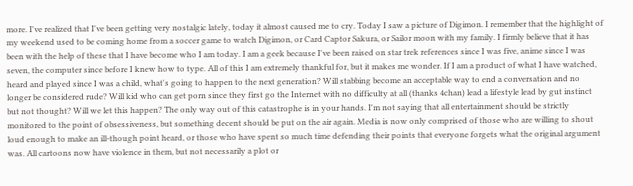more. I've realized that I've been getting very nostalgic lately, today it almost caused me to cry. Today I saw a picture of Digimon. I remember that the highlight of my weekend used to be coming home from a soccer game to watch Digimon, or Card Captor Sakura, or Sailor moon with my family. I firmly believe that it has been with the help of these that I have become who I am today. I am a geek because I've been raised on star trek references since I was five, anime since I was seven, the computer since before I knew how to type. All of this I am extremely thankful for, but it makes me wonder. If I am a product of what I have watched, heard and played since I was a child, what's going to happen to the next generation? Will stabbing become an acceptable way to end a conversation and no longer be considered rude? Will kid who can get porn since they first go the Internet with no difficulty at all (thanks 4chan) lead a lifestyle lead by gut instinct but not thought? Will we let this happen? The only way out of this catastrophe is in your hands. I'm not saying that all entertainment should be strictly monitored to the point of obsessiveness, but something decent should be put on the air again. Media is now only comprised of those who are willing to shout loud enough to make an ill-though point heard, or those who have spent so much time defending their points that everyone forgets what the original argument was. All cartoons now have violence in them, but not necessarily a plot or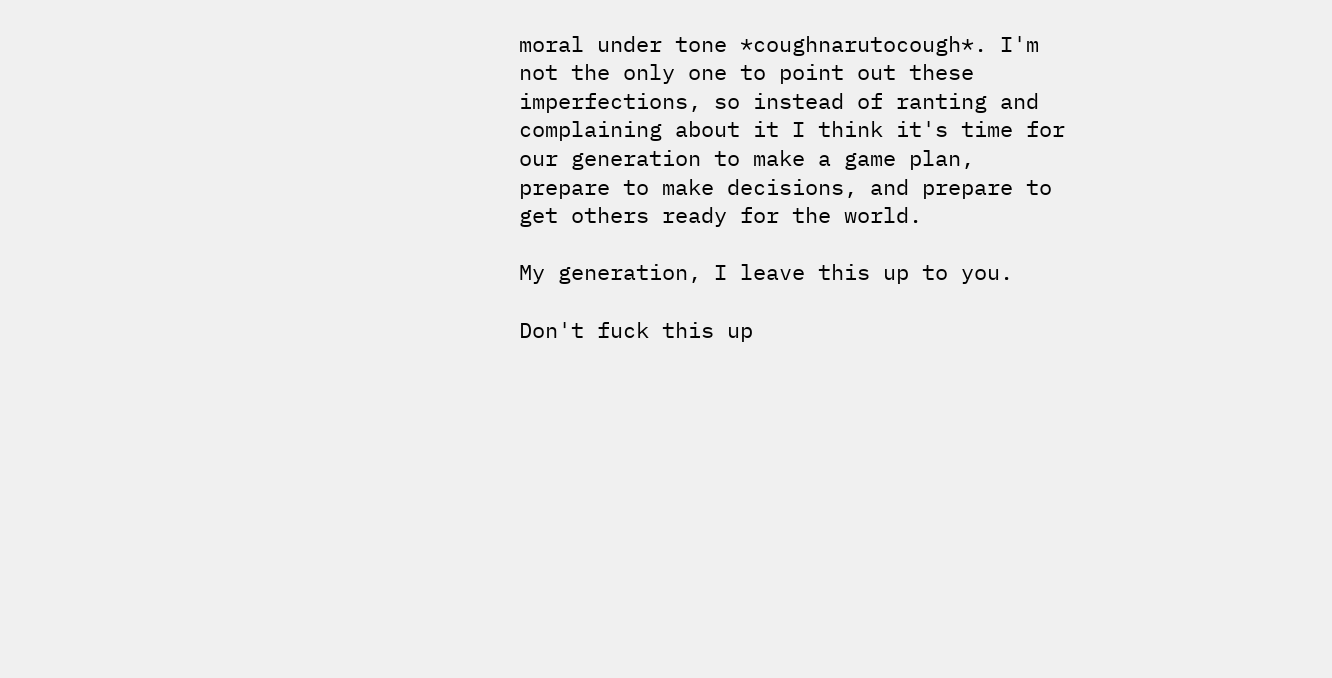moral under tone *coughnarutocough*. I'm not the only one to point out these imperfections, so instead of ranting and complaining about it I think it's time for our generation to make a game plan, prepare to make decisions, and prepare to get others ready for the world.

My generation, I leave this up to you.

Don't fuck this up